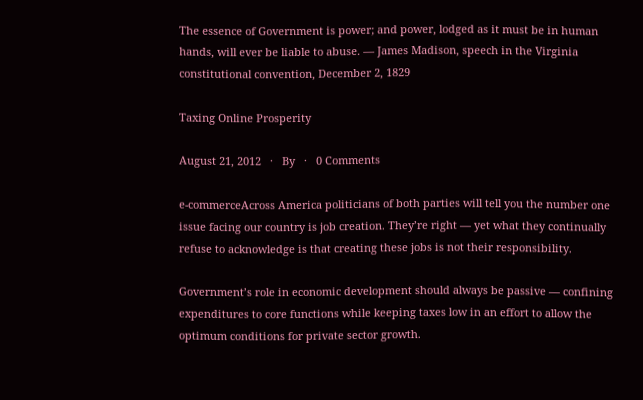The essence of Government is power; and power, lodged as it must be in human hands, will ever be liable to abuse. — James Madison, speech in the Virginia constitutional convention, December 2, 1829

Taxing Online Prosperity

August 21, 2012   ·   By   ·   0 Comments

e-commerceAcross America politicians of both parties will tell you the number one issue facing our country is job creation. They’re right — yet what they continually refuse to acknowledge is that creating these jobs is not their responsibility.

Government’s role in economic development should always be passive — confining expenditures to core functions while keeping taxes low in an effort to allow the optimum conditions for private sector growth.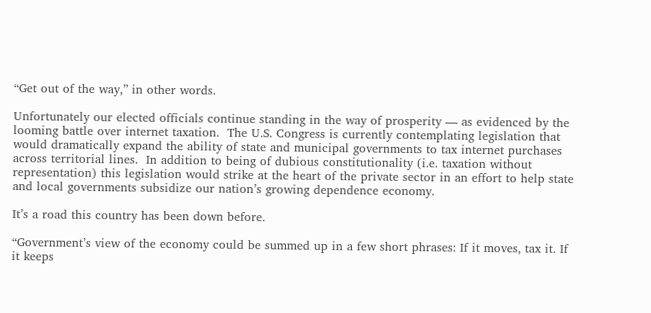“Get out of the way,” in other words.

Unfortunately our elected officials continue standing in the way of prosperity — as evidenced by the looming battle over internet taxation.  The U.S. Congress is currently contemplating legislation that would dramatically expand the ability of state and municipal governments to tax internet purchases across territorial lines.  In addition to being of dubious constitutionality (i.e. taxation without representation) this legislation would strike at the heart of the private sector in an effort to help state and local governments subsidize our nation’s growing dependence economy.

It’s a road this country has been down before.

“Government’s view of the economy could be summed up in a few short phrases: If it moves, tax it. If it keeps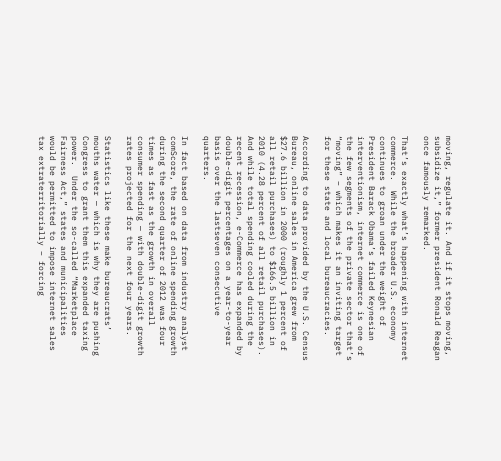moving, regulate it. And if it stops moving, subsidize it,” former president Ronald Reagan once famously remarked.

That’s exactly what’s happening with internet commerce.  While the broader U.S. economy continues to groan under the weight of President Barack Obama’s failed Keynesian interventionism, internet commerce is one of the few segments of the private sector that’s “moving” – which makes it an inviting target for these state and local bureaucracies.

According to data provided by the U.S. Census Bureau, online sales in America grew from $27.6 billion in 2000 (roughly 1 percent of all retail purchases) to $166.5 billion in 2010 (4.28 percent of all retail purchases).  And while total spending cooled during the recent recession, e-Commerce has expanded by double-digit percentages on a year-to-year basis over the lastseven consecutive quarters.

In fact based on data from industry analyst comScore, the rate of online spending growth during the second quarter of 2012 was four times as fast as the growth in overall consumer spending — with double-digit growth rates projected for the next four years.

Statistics like these make bureaucrats’ mouths water — which is why they are pushing Congress to grant them this expanded taxing power.  Under the so-called “Marketplace Fairness Act,” states and municipalities would be permitted to impose internet sales tax extraterritorially – forcing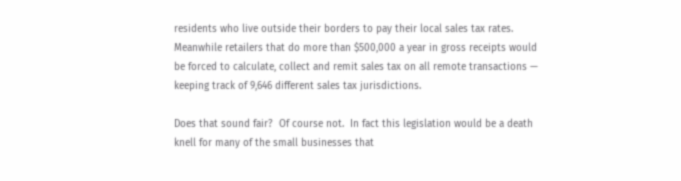residents who live outside their borders to pay their local sales tax rates.  Meanwhile retailers that do more than $500,000 a year in gross receipts would be forced to calculate, collect and remit sales tax on all remote transactions — keeping track of 9,646 different sales tax jurisdictions.

Does that sound fair?  Of course not.  In fact this legislation would be a death knell for many of the small businesses that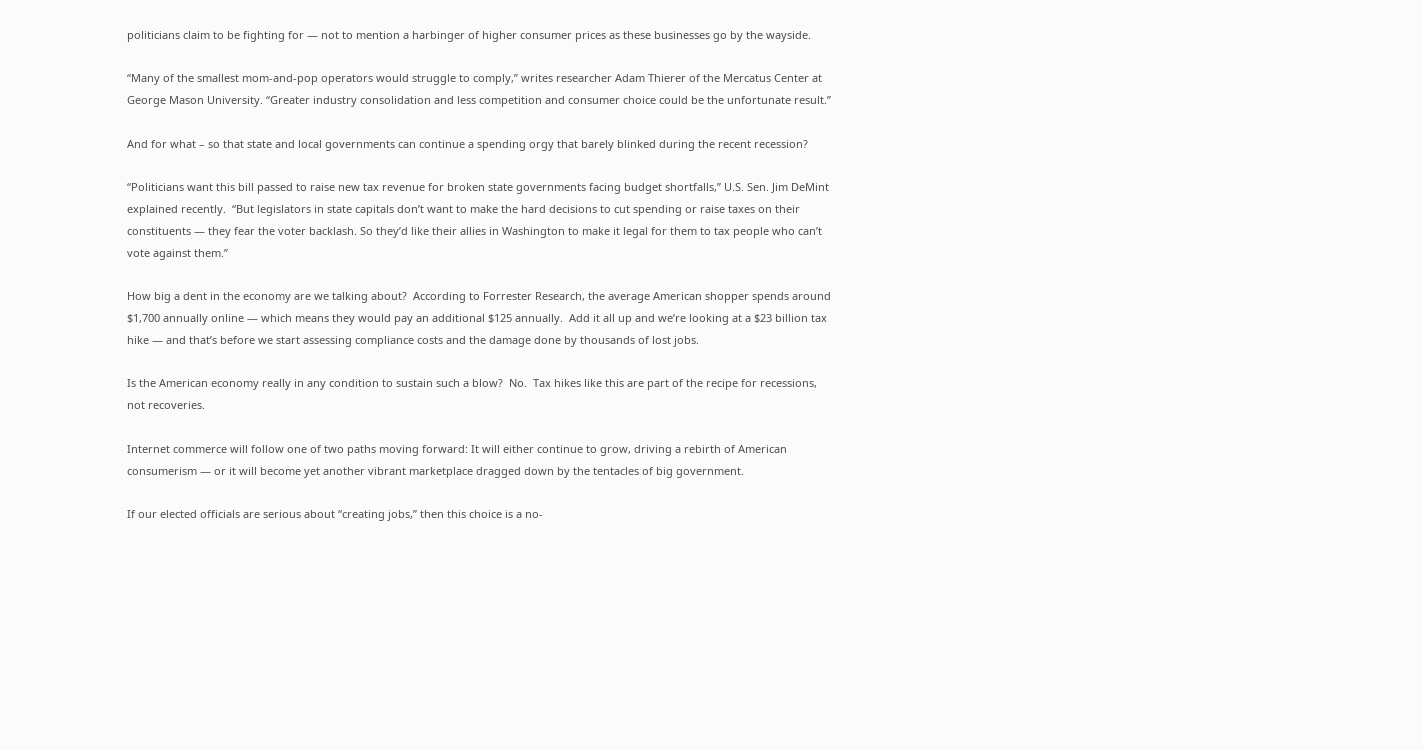politicians claim to be fighting for — not to mention a harbinger of higher consumer prices as these businesses go by the wayside.

“Many of the smallest mom-and-pop operators would struggle to comply,” writes researcher Adam Thierer of the Mercatus Center at George Mason University. “Greater industry consolidation and less competition and consumer choice could be the unfortunate result.”

And for what – so that state and local governments can continue a spending orgy that barely blinked during the recent recession?

“Politicians want this bill passed to raise new tax revenue for broken state governments facing budget shortfalls,” U.S. Sen. Jim DeMint explained recently.  “But legislators in state capitals don’t want to make the hard decisions to cut spending or raise taxes on their constituents — they fear the voter backlash. So they’d like their allies in Washington to make it legal for them to tax people who can’t vote against them.”

How big a dent in the economy are we talking about?  According to Forrester Research, the average American shopper spends around $1,700 annually online — which means they would pay an additional $125 annually.  Add it all up and we’re looking at a $23 billion tax hike — and that’s before we start assessing compliance costs and the damage done by thousands of lost jobs.

Is the American economy really in any condition to sustain such a blow?  No.  Tax hikes like this are part of the recipe for recessions, not recoveries.

Internet commerce will follow one of two paths moving forward: It will either continue to grow, driving a rebirth of American consumerism — or it will become yet another vibrant marketplace dragged down by the tentacles of big government.

If our elected officials are serious about “creating jobs,” then this choice is a no-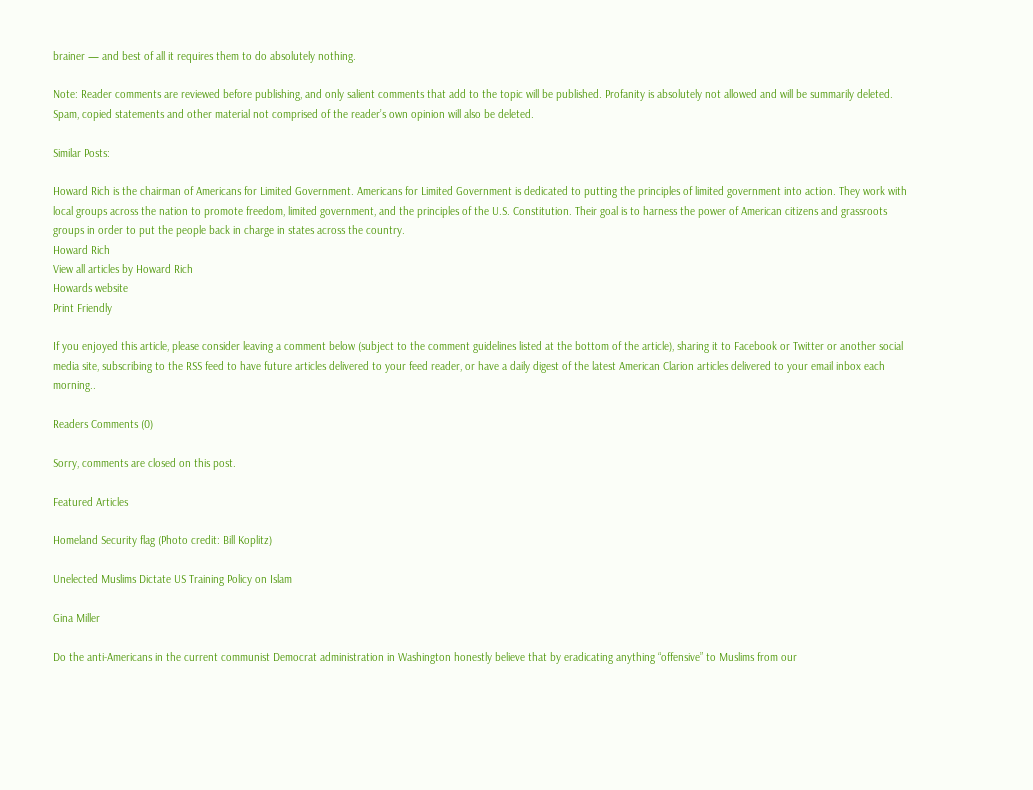brainer — and best of all it requires them to do absolutely nothing.

Note: Reader comments are reviewed before publishing, and only salient comments that add to the topic will be published. Profanity is absolutely not allowed and will be summarily deleted. Spam, copied statements and other material not comprised of the reader’s own opinion will also be deleted.

Similar Posts:

Howard Rich is the chairman of Americans for Limited Government. Americans for Limited Government is dedicated to putting the principles of limited government into action. They work with local groups across the nation to promote freedom, limited government, and the principles of the U.S. Constitution. Their goal is to harness the power of American citizens and grassroots groups in order to put the people back in charge in states across the country.
Howard Rich
View all articles by Howard Rich
Howards website
Print Friendly

If you enjoyed this article, please consider leaving a comment below (subject to the comment guidelines listed at the bottom of the article), sharing it to Facebook or Twitter or another social media site, subscribing to the RSS feed to have future articles delivered to your feed reader, or have a daily digest of the latest American Clarion articles delivered to your email inbox each morning..

Readers Comments (0)

Sorry, comments are closed on this post.

Featured Articles

Homeland Security flag (Photo credit: Bill Koplitz)

Unelected Muslims Dictate US Training Policy on Islam

Gina Miller

Do the anti-Americans in the current communist Democrat administration in Washington honestly believe that by eradicating anything “offensive” to Muslims from our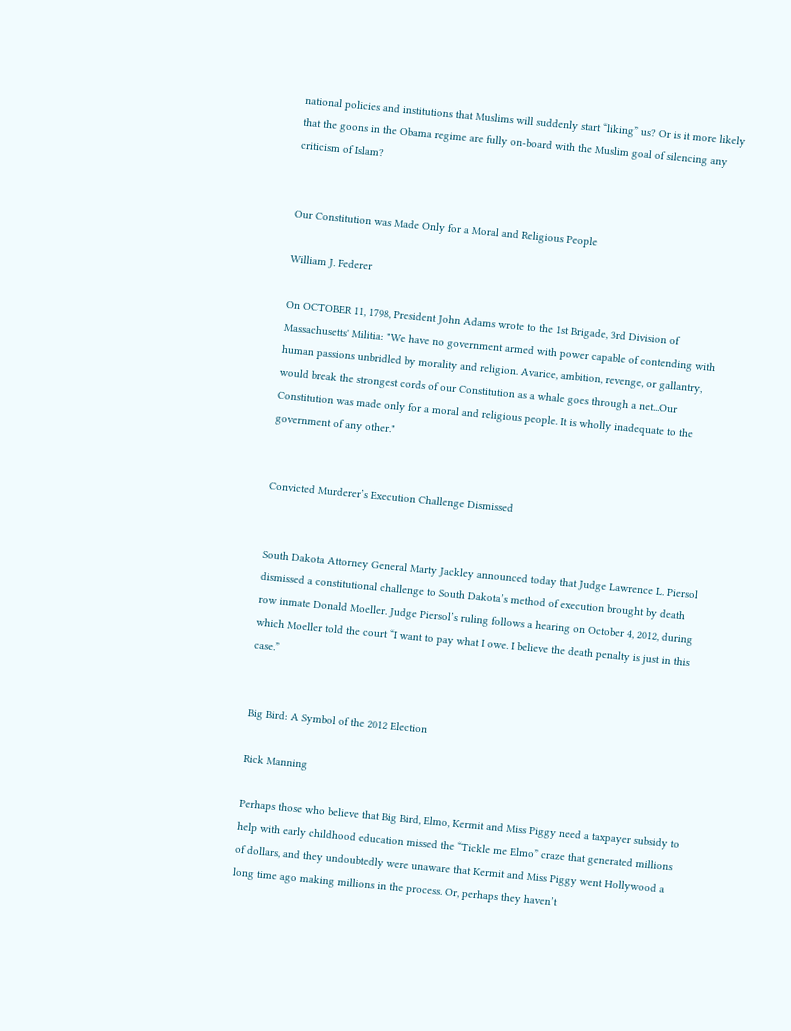national policies and institutions that Muslims will suddenly start “liking” us? Or is it more likely that the goons in the Obama regime are fully on-board with the Muslim goal of silencing any criticism of Islam?


Our Constitution was Made Only for a Moral and Religious People

William J. Federer

On OCTOBER 11, 1798, President John Adams wrote to the 1st Brigade, 3rd Division of Massachusetts' Militia: "We have no government armed with power capable of contending with human passions unbridled by morality and religion. Avarice, ambition, revenge, or gallantry, would break the strongest cords of our Constitution as a whale goes through a net...Our Constitution was made only for a moral and religious people. It is wholly inadequate to the government of any other."


Convicted Murderer’s Execution Challenge Dismissed


South Dakota Attorney General Marty Jackley announced today that Judge Lawrence L. Piersol dismissed a constitutional challenge to South Dakota’s method of execution brought by death row inmate Donald Moeller. Judge Piersol’s ruling follows a hearing on October 4, 2012, during which Moeller told the court “I want to pay what I owe. I believe the death penalty is just in this case.”


Big Bird: A Symbol of the 2012 Election

Rick Manning

Perhaps those who believe that Big Bird, Elmo, Kermit and Miss Piggy need a taxpayer subsidy to help with early childhood education missed the “Tickle me Elmo” craze that generated millions of dollars, and they undoubtedly were unaware that Kermit and Miss Piggy went Hollywood a long time ago making millions in the process. Or, perhaps they haven’t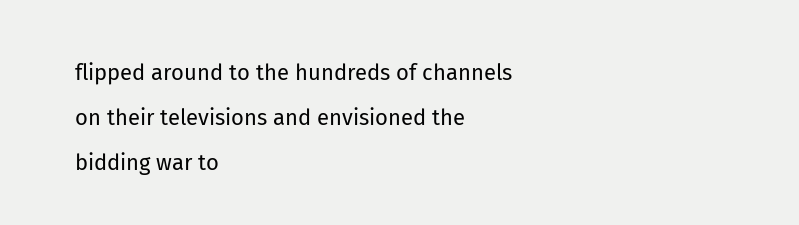flipped around to the hundreds of channels on their televisions and envisioned the bidding war to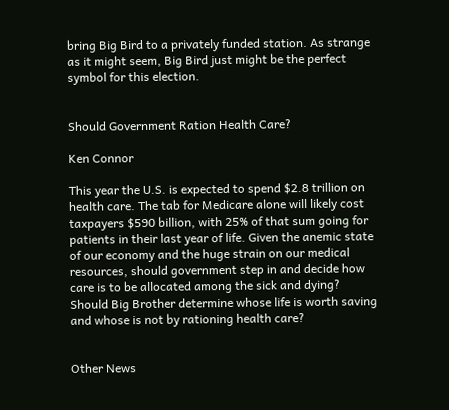bring Big Bird to a privately funded station. As strange as it might seem, Big Bird just might be the perfect symbol for this election.


Should Government Ration Health Care?

Ken Connor

This year the U.S. is expected to spend $2.8 trillion on health care. The tab for Medicare alone will likely cost taxpayers $590 billion, with 25% of that sum going for patients in their last year of life. Given the anemic state of our economy and the huge strain on our medical resources, should government step in and decide how care is to be allocated among the sick and dying? Should Big Brother determine whose life is worth saving and whose is not by rationing health care?


Other News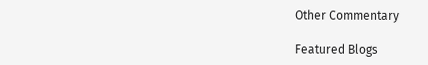Other Commentary

Featured Blogs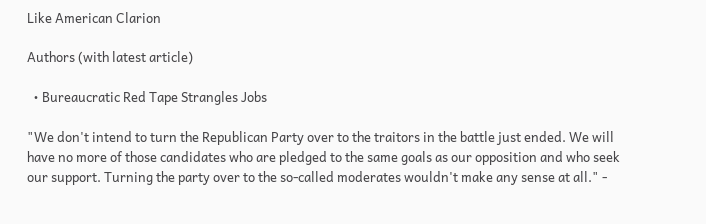Like American Clarion

Authors (with latest article)

  • Bureaucratic Red Tape Strangles Jobs

"We don't intend to turn the Republican Party over to the traitors in the battle just ended. We will have no more of those candidates who are pledged to the same goals as our opposition and who seek our support. Turning the party over to the so-called moderates wouldn't make any sense at all." -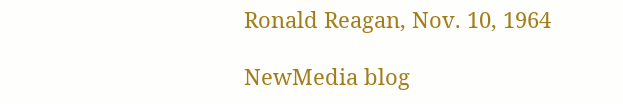Ronald Reagan, Nov. 10, 1964

NewMedia blog